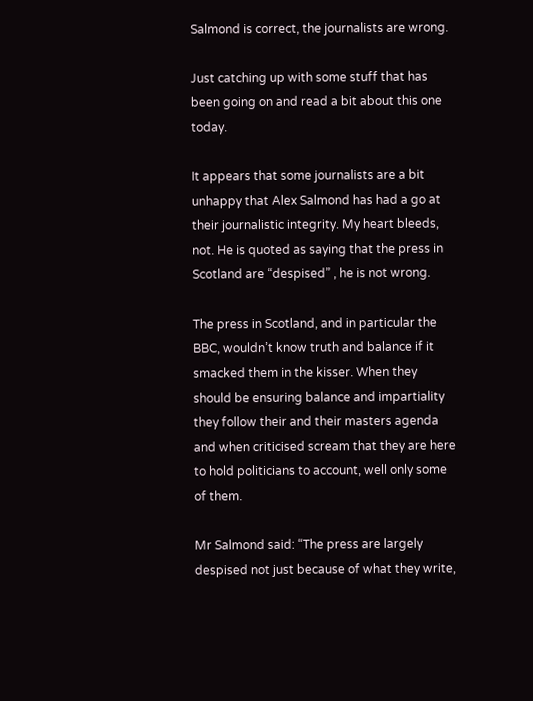Salmond is correct, the journalists are wrong.

Just catching up with some stuff that has been going on and read a bit about this one today.

It appears that some journalists are a bit unhappy that Alex Salmond has had a go at their journalistic integrity. My heart bleeds, not. He is quoted as saying that the press in Scotland are “despised” , he is not wrong.

The press in Scotland, and in particular the BBC, wouldn’t know truth and balance if it smacked them in the kisser. When they should be ensuring balance and impartiality they follow their and their masters agenda and when criticised scream that they are here to hold politicians to account, well only some of them.

Mr Salmond said: “The press are largely despised not just because of what they write,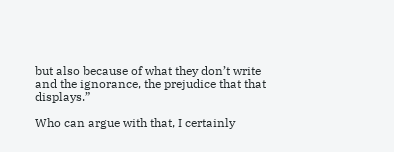but also because of what they don’t write and the ignorance, the prejudice that that displays.”

Who can argue with that, I certainly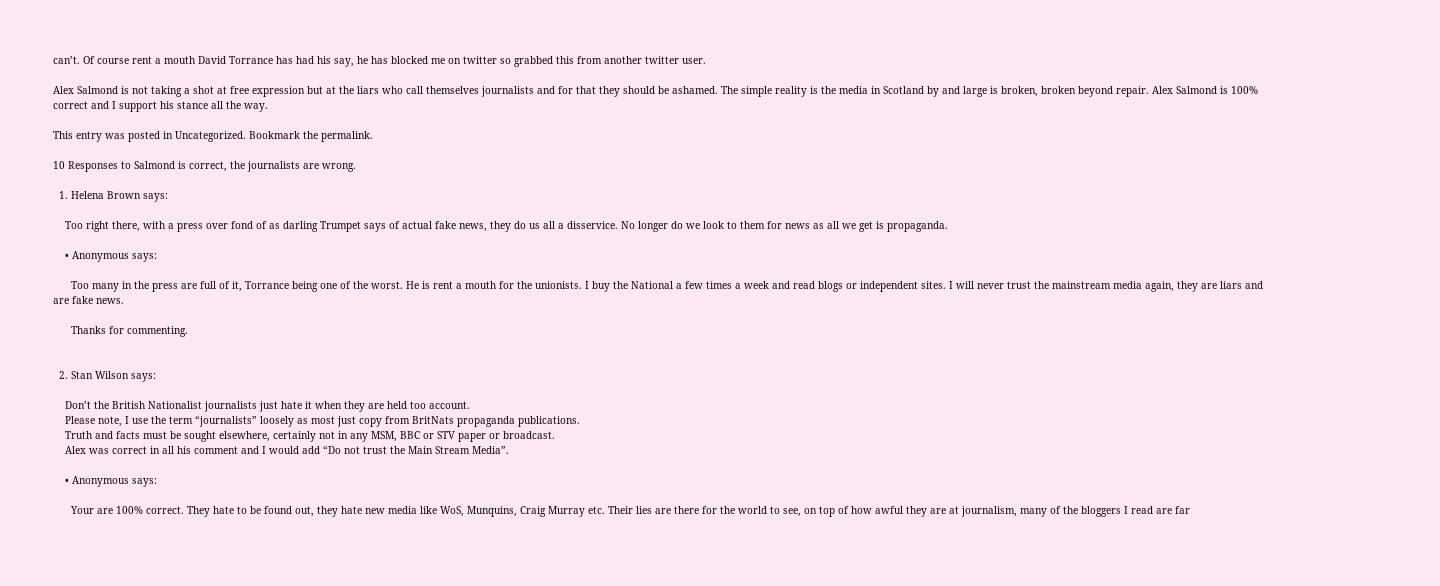can’t. Of course rent a mouth David Torrance has had his say, he has blocked me on twitter so grabbed this from another twitter user.

Alex Salmond is not taking a shot at free expression but at the liars who call themselves journalists and for that they should be ashamed. The simple reality is the media in Scotland by and large is broken, broken beyond repair. Alex Salmond is 100% correct and I support his stance all the way.

This entry was posted in Uncategorized. Bookmark the permalink.

10 Responses to Salmond is correct, the journalists are wrong.

  1. Helena Brown says:

    Too right there, with a press over fond of as darling Trumpet says of actual fake news, they do us all a disservice. No longer do we look to them for news as all we get is propaganda.

    • Anonymous says:

      Too many in the press are full of it, Torrance being one of the worst. He is rent a mouth for the unionists. I buy the National a few times a week and read blogs or independent sites. I will never trust the mainstream media again, they are liars and are fake news.

      Thanks for commenting.


  2. Stan Wilson says:

    Don’t the British Nationalist journalists just hate it when they are held too account.
    Please note, I use the term “journalists” loosely as most just copy from BritNats propaganda publications.
    Truth and facts must be sought elsewhere, certainly not in any MSM, BBC or STV paper or broadcast.
    Alex was correct in all his comment and I would add “Do not trust the Main Stream Media”.

    • Anonymous says:

      Your are 100% correct. They hate to be found out, they hate new media like WoS, Munquins, Craig Murray etc. Their lies are there for the world to see, on top of how awful they are at journalism, many of the bloggers I read are far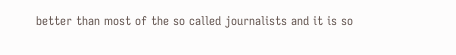better than most of the so called journalists and it is so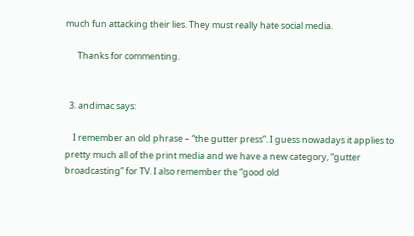much fun attacking their lies. They must really hate social media.

      Thanks for commenting.


  3. andimac says:

    I remember an old phrase – “the gutter press”. I guess nowadays it applies to pretty much all of the print media and we have a new category, “gutter broadcasting” for TV. I also remember the “good old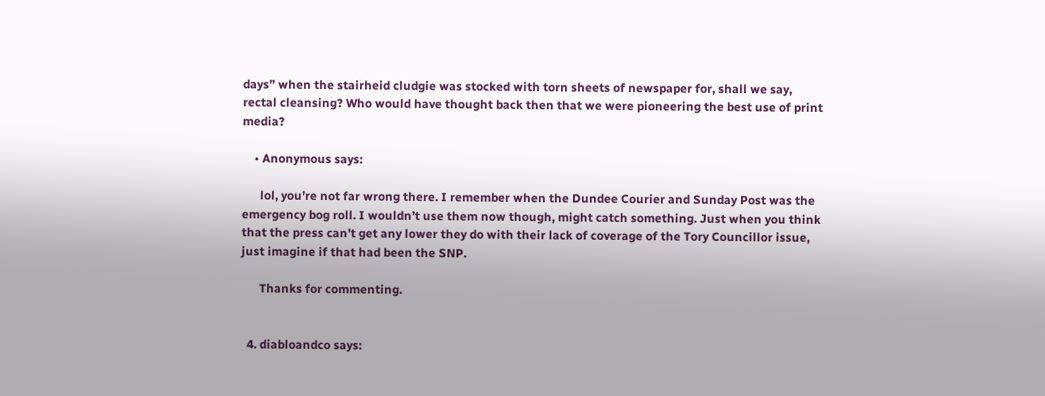days” when the stairheid cludgie was stocked with torn sheets of newspaper for, shall we say, rectal cleansing? Who would have thought back then that we were pioneering the best use of print media?

    • Anonymous says:

      lol, you’re not far wrong there. I remember when the Dundee Courier and Sunday Post was the emergency bog roll. I wouldn’t use them now though, might catch something. Just when you think that the press can’t get any lower they do with their lack of coverage of the Tory Councillor issue, just imagine if that had been the SNP.

      Thanks for commenting.


  4. diabloandco says: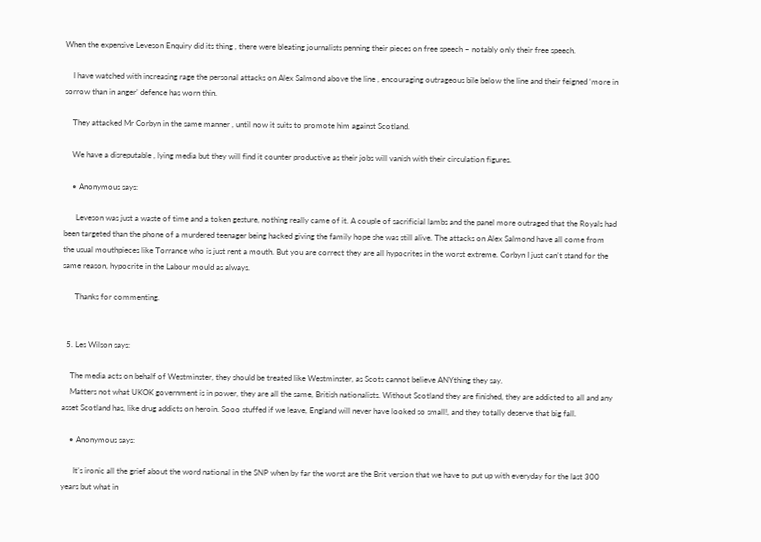When the expensive Leveson Enquiry did its thing , there were bleating journalists penning their pieces on free speech – notably only their free speech.

    I have watched with increasing rage the personal attacks on Alex Salmond above the line , encouraging outrageous bile below the line and their feigned ‘more in sorrow than in anger’ defence has worn thin.

    They attacked Mr Corbyn in the same manner , until now it suits to promote him against Scotland.

    We have a disreputable , lying media but they will find it counter productive as their jobs will vanish with their circulation figures.

    • Anonymous says:

      Leveson was just a waste of time and a token gesture, nothing really came of it. A couple of sacrificial lambs and the panel more outraged that the Royals had been targeted than the phone of a murdered teenager being hacked giving the family hope she was still alive. The attacks on Alex Salmond have all come from the usual mouthpieces like Torrance who is just rent a mouth. But you are correct they are all hypocrites in the worst extreme. Corbyn I just can’t stand for the same reason, hypocrite in the Labour mould as always.

      Thanks for commenting.


  5. Les Wilson says:

    The media acts on behalf of Westminster, they should be treated like Westminster, as Scots cannot believe ANYthing they say.
    Matters not what UKOK government is in power, they are all the same, British nationalists. Without Scotland they are finished, they are addicted to all and any asset Scotland has, like drug addicts on heroin. Sooo stuffed if we leave, England will never have looked so small!, and they totally deserve that big fall.

    • Anonymous says:

      It’s ironic all the grief about the word national in the SNP when by far the worst are the Brit version that we have to put up with everyday for the last 300 years but what in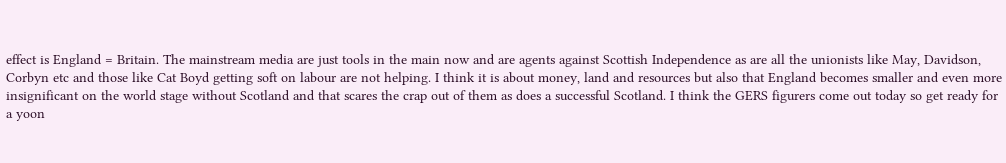effect is England = Britain. The mainstream media are just tools in the main now and are agents against Scottish Independence as are all the unionists like May, Davidson, Corbyn etc and those like Cat Boyd getting soft on labour are not helping. I think it is about money, land and resources but also that England becomes smaller and even more insignificant on the world stage without Scotland and that scares the crap out of them as does a successful Scotland. I think the GERS figurers come out today so get ready for a yoon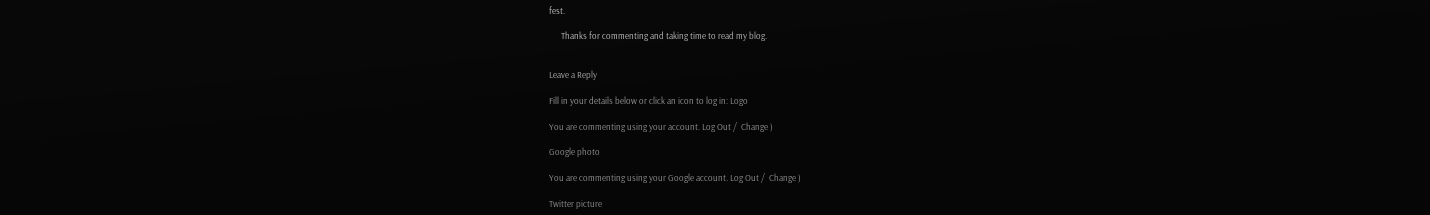fest.

      Thanks for commenting and taking time to read my blog.


Leave a Reply

Fill in your details below or click an icon to log in: Logo

You are commenting using your account. Log Out /  Change )

Google photo

You are commenting using your Google account. Log Out /  Change )

Twitter picture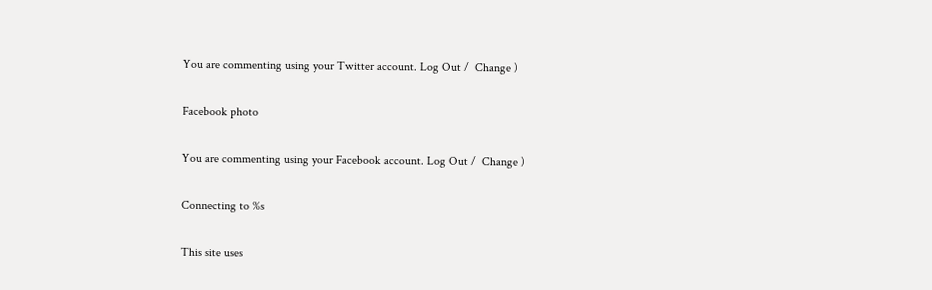You are commenting using your Twitter account. Log Out /  Change )

Facebook photo

You are commenting using your Facebook account. Log Out /  Change )

Connecting to %s

This site uses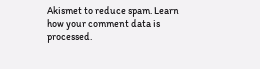Akismet to reduce spam. Learn how your comment data is processed.